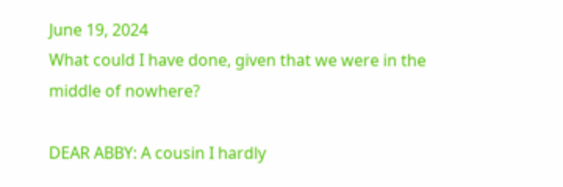June 19, 2024
What could I have done, given that we were in the middle of nowhere?

DEAR ABBY: A cousin I hardly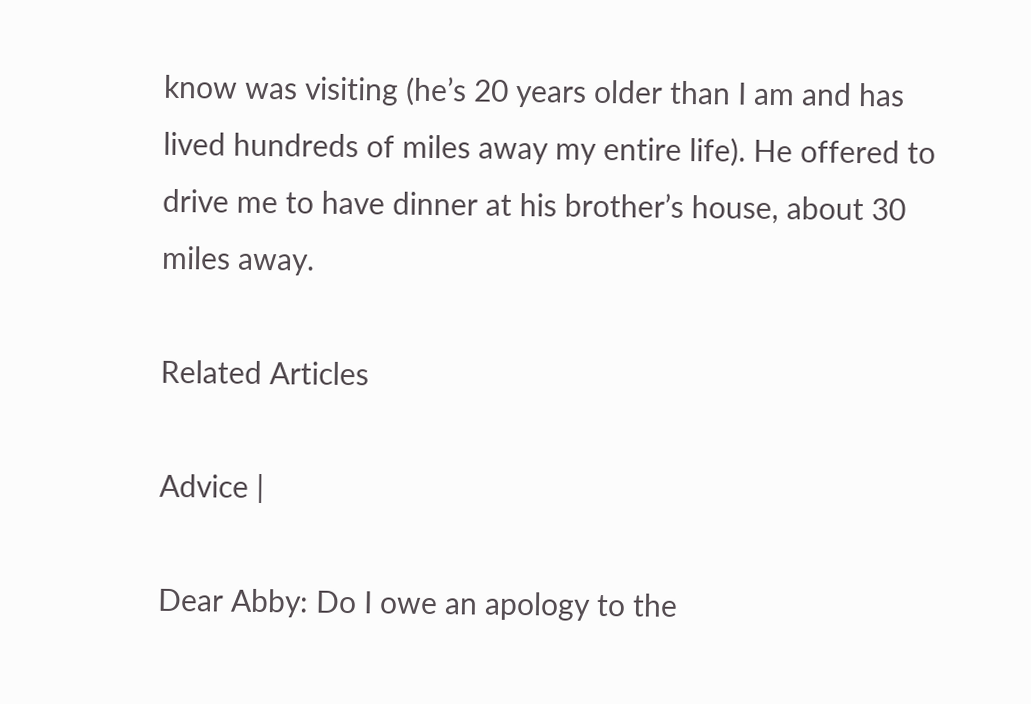know was visiting (he’s 20 years older than I am and has lived hundreds of miles away my entire life). He offered to drive me to have dinner at his brother’s house, about 30 miles away.

Related Articles

Advice |

Dear Abby: Do I owe an apology to the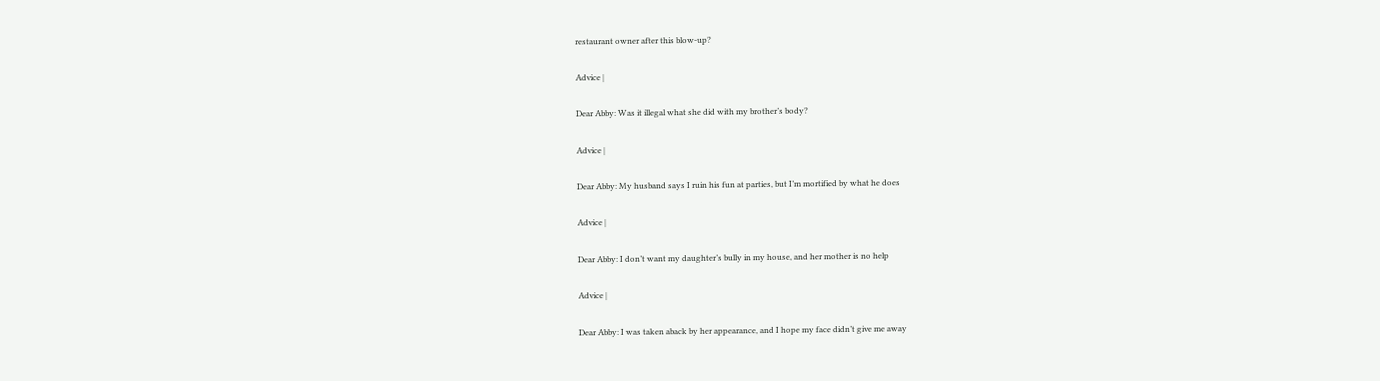restaurant owner after this blow-up?

Advice |

Dear Abby: Was it illegal what she did with my brother’s body?

Advice |

Dear Abby: My husband says I ruin his fun at parties, but I’m mortified by what he does

Advice |

Dear Abby: I don’t want my daughter’s bully in my house, and her mother is no help

Advice |

Dear Abby: I was taken aback by her appearance, and I hope my face didn’t give me away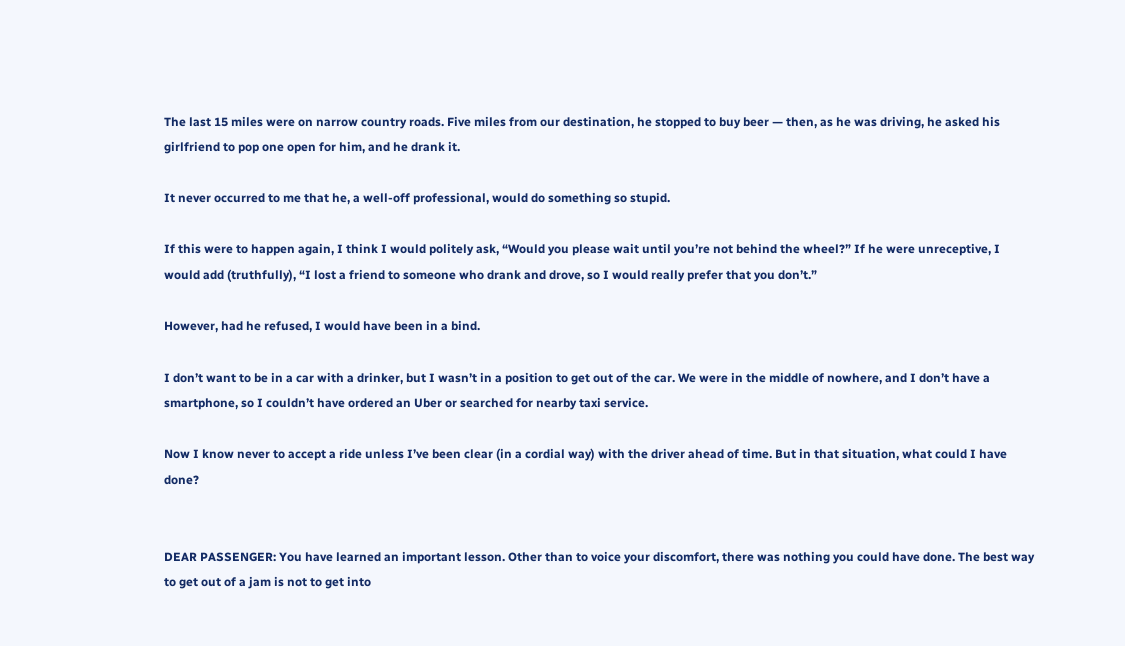The last 15 miles were on narrow country roads. Five miles from our destination, he stopped to buy beer — then, as he was driving, he asked his girlfriend to pop one open for him, and he drank it.

It never occurred to me that he, a well-off professional, would do something so stupid.

If this were to happen again, I think I would politely ask, “Would you please wait until you’re not behind the wheel?” If he were unreceptive, I would add (truthfully), “I lost a friend to someone who drank and drove, so I would really prefer that you don’t.”

However, had he refused, I would have been in a bind.

I don’t want to be in a car with a drinker, but I wasn’t in a position to get out of the car. We were in the middle of nowhere, and I don’t have a smartphone, so I couldn’t have ordered an Uber or searched for nearby taxi service.

Now I know never to accept a ride unless I’ve been clear (in a cordial way) with the driver ahead of time. But in that situation, what could I have done?


DEAR PASSENGER: You have learned an important lesson. Other than to voice your discomfort, there was nothing you could have done. The best way to get out of a jam is not to get into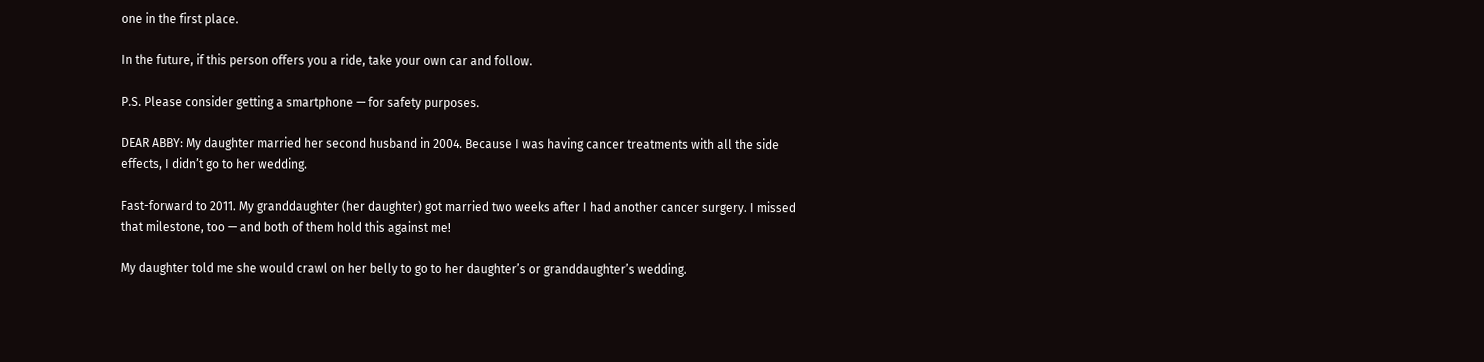one in the first place.

In the future, if this person offers you a ride, take your own car and follow.

P.S. Please consider getting a smartphone — for safety purposes.

DEAR ABBY: My daughter married her second husband in 2004. Because I was having cancer treatments with all the side effects, I didn’t go to her wedding.

Fast-forward to 2011. My granddaughter (her daughter) got married two weeks after I had another cancer surgery. I missed that milestone, too — and both of them hold this against me!

My daughter told me she would crawl on her belly to go to her daughter’s or granddaughter’s wedding.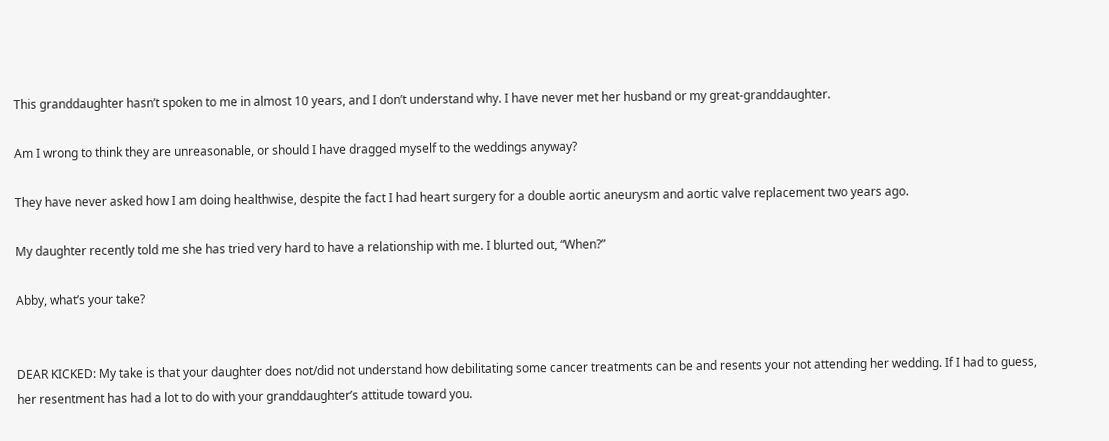This granddaughter hasn’t spoken to me in almost 10 years, and I don’t understand why. I have never met her husband or my great-granddaughter.

Am I wrong to think they are unreasonable, or should I have dragged myself to the weddings anyway?

They have never asked how I am doing healthwise, despite the fact I had heart surgery for a double aortic aneurysm and aortic valve replacement two years ago.

My daughter recently told me she has tried very hard to have a relationship with me. I blurted out, “When?”

Abby, what’s your take?


DEAR KICKED: My take is that your daughter does not/did not understand how debilitating some cancer treatments can be and resents your not attending her wedding. If I had to guess, her resentment has had a lot to do with your granddaughter’s attitude toward you.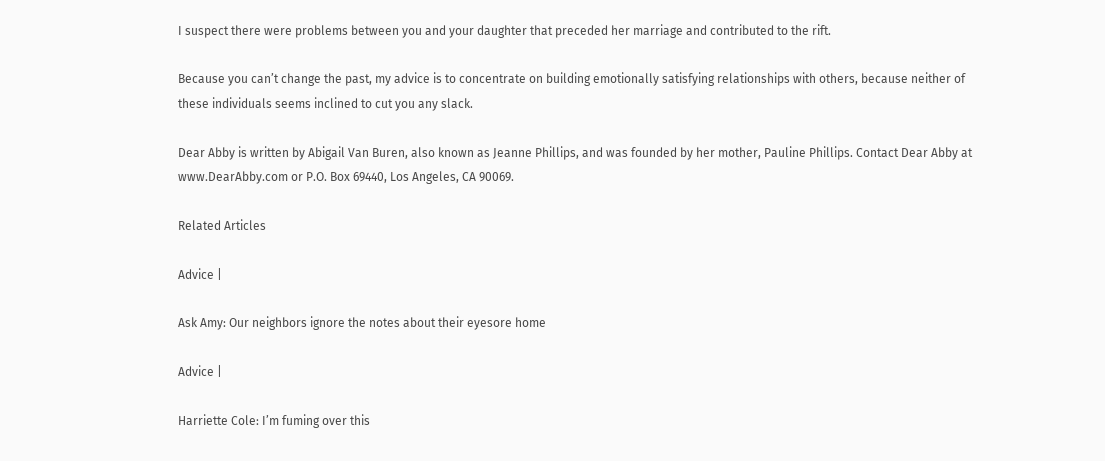I suspect there were problems between you and your daughter that preceded her marriage and contributed to the rift.

Because you can’t change the past, my advice is to concentrate on building emotionally satisfying relationships with others, because neither of these individuals seems inclined to cut you any slack.

Dear Abby is written by Abigail Van Buren, also known as Jeanne Phillips, and was founded by her mother, Pauline Phillips. Contact Dear Abby at www.DearAbby.com or P.O. Box 69440, Los Angeles, CA 90069.

Related Articles

Advice |

Ask Amy: Our neighbors ignore the notes about their eyesore home

Advice |

Harriette Cole: I’m fuming over this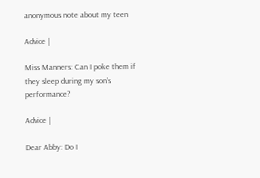anonymous note about my teen

Advice |

Miss Manners: Can I poke them if they sleep during my son’s performance?

Advice |

Dear Abby: Do I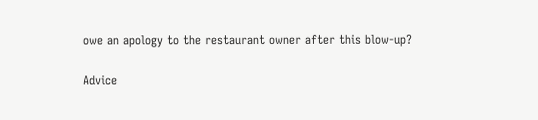owe an apology to the restaurant owner after this blow-up?

Advice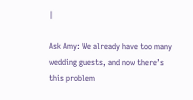|

Ask Amy: We already have too many wedding guests, and now there’s this problem